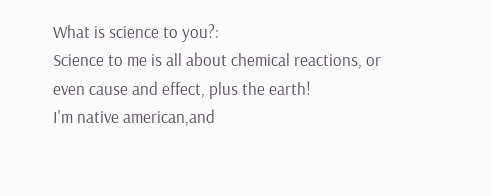What is science to you?:
Science to me is all about chemical reactions, or even cause and effect, plus the earth!
I'm native american,and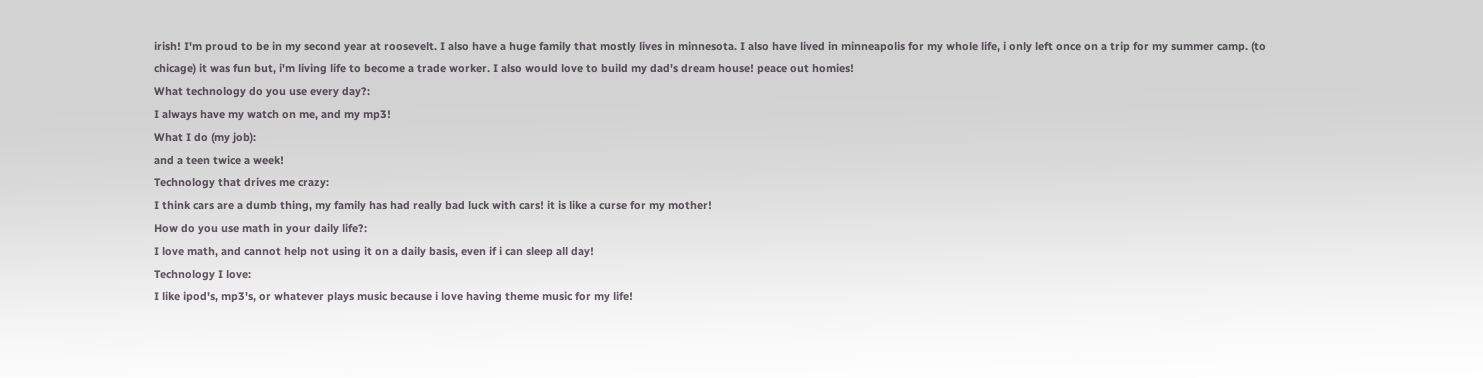irish! I'm proud to be in my second year at roosevelt. I also have a huge family that mostly lives in minnesota. I also have lived in minneapolis for my whole life, i only left once on a trip for my summer camp. (to chicage) it was fun but, i'm living life to become a trade worker. I also would love to build my dad's dream house! peace out homies!
What technology do you use every day?:
I always have my watch on me, and my mp3!
What I do (my job):
and a teen twice a week!
Technology that drives me crazy:
I think cars are a dumb thing, my family has had really bad luck with cars! it is like a curse for my mother!
How do you use math in your daily life?:
I love math, and cannot help not using it on a daily basis, even if i can sleep all day!
Technology I love:
I like ipod's, mp3's, or whatever plays music because i love having theme music for my life!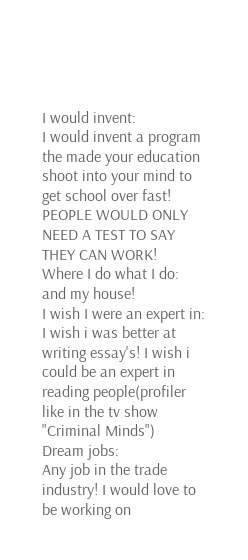I would invent:
I would invent a program the made your education shoot into your mind to get school over fast! PEOPLE WOULD ONLY NEED A TEST TO SAY THEY CAN WORK!
Where I do what I do:
and my house!
I wish I were an expert in:
I wish i was better at writing essay's! I wish i could be an expert in reading people(profiler like in the tv show "Criminal Minds")
Dream jobs:
Any job in the trade industry! I would love to be working on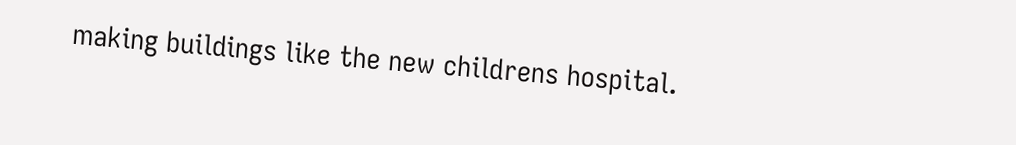making buildings like the new childrens hospital.